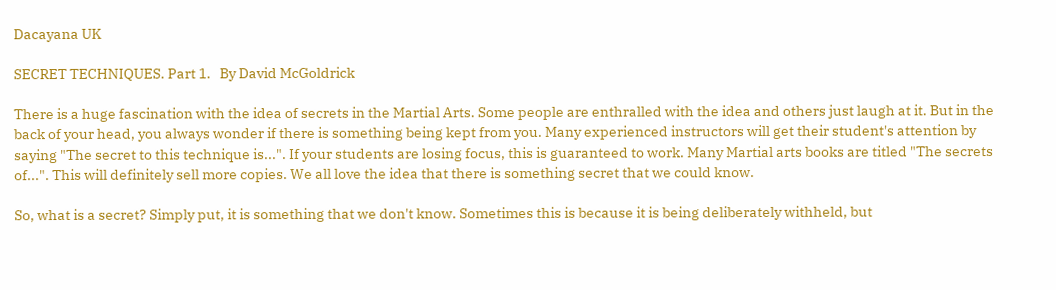Dacayana UK

SECRET TECHNIQUES. Part 1.   By David McGoldrick

There is a huge fascination with the idea of secrets in the Martial Arts. Some people are enthralled with the idea and others just laugh at it. But in the back of your head, you always wonder if there is something being kept from you. Many experienced instructors will get their student's attention by saying "The secret to this technique is...". If your students are losing focus, this is guaranteed to work. Many Martial arts books are titled "The secrets of...". This will definitely sell more copies. We all love the idea that there is something secret that we could know.

So, what is a secret? Simply put, it is something that we don't know. Sometimes this is because it is being deliberately withheld, but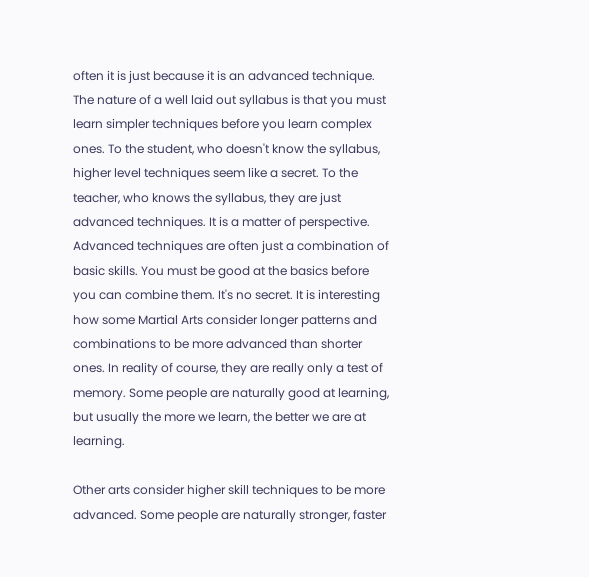often it is just because it is an advanced technique. The nature of a well laid out syllabus is that you must learn simpler techniques before you learn complex ones. To the student, who doesn't know the syllabus, higher level techniques seem like a secret. To the teacher, who knows the syllabus, they are just advanced techniques. It is a matter of perspective. Advanced techniques are often just a combination of basic skills. You must be good at the basics before you can combine them. It's no secret. It is interesting how some Martial Arts consider longer patterns and combinations to be more advanced than shorter ones. In reality of course, they are really only a test of memory. Some people are naturally good at learning, but usually the more we learn, the better we are at learning.

Other arts consider higher skill techniques to be more advanced. Some people are naturally stronger, faster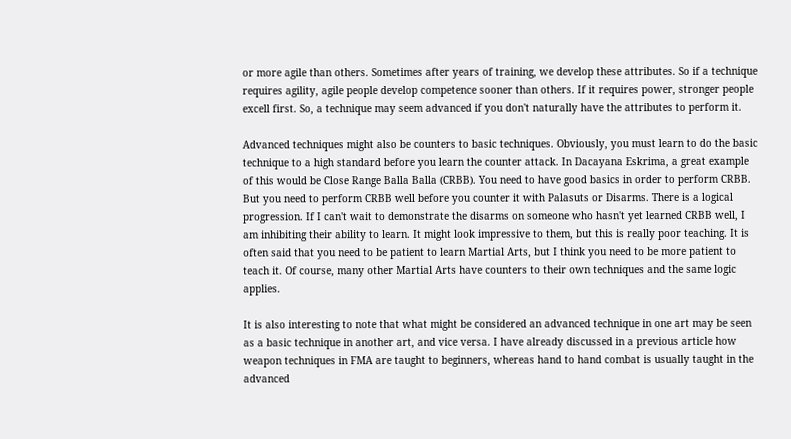or more agile than others. Sometimes after years of training, we develop these attributes. So if a technique requires agility, agile people develop competence sooner than others. If it requires power, stronger people excell first. So, a technique may seem advanced if you don't naturally have the attributes to perform it.

Advanced techniques might also be counters to basic techniques. Obviously, you must learn to do the basic technique to a high standard before you learn the counter attack. In Dacayana Eskrima, a great example of this would be Close Range Balla Balla (CRBB). You need to have good basics in order to perform CRBB. But you need to perform CRBB well before you counter it with Palasuts or Disarms. There is a logical progression. If I can't wait to demonstrate the disarms on someone who hasn't yet learned CRBB well, I am inhibiting their ability to learn. It might look impressive to them, but this is really poor teaching. It is often said that you need to be patient to learn Martial Arts, but I think you need to be more patient to teach it. Of course, many other Martial Arts have counters to their own techniques and the same logic applies.

It is also interesting to note that what might be considered an advanced technique in one art may be seen as a basic technique in another art, and vice versa. I have already discussed in a previous article how weapon techniques in FMA are taught to beginners, whereas hand to hand combat is usually taught in the advanced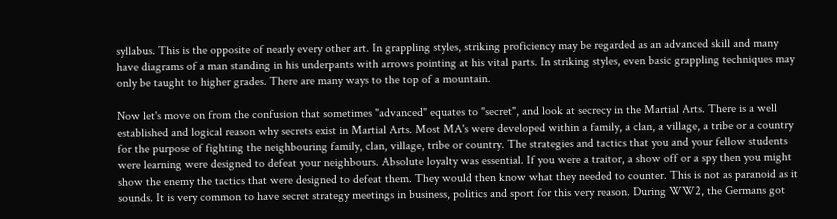syllabus. This is the opposite of nearly every other art. In grappling styles, striking proficiency may be regarded as an advanced skill and many have diagrams of a man standing in his underpants with arrows pointing at his vital parts. In striking styles, even basic grappling techniques may only be taught to higher grades. There are many ways to the top of a mountain.

Now let's move on from the confusion that sometimes "advanced" equates to "secret", and look at secrecy in the Martial Arts. There is a well established and logical reason why secrets exist in Martial Arts. Most MA's were developed within a family, a clan, a village, a tribe or a country for the purpose of fighting the neighbouring family, clan, village, tribe or country. The strategies and tactics that you and your fellow students were learning were designed to defeat your neighbours. Absolute loyalty was essential. If you were a traitor, a show off or a spy then you might show the enemy the tactics that were designed to defeat them. They would then know what they needed to counter. This is not as paranoid as it sounds. It is very common to have secret strategy meetings in business, politics and sport for this very reason. During WW2, the Germans got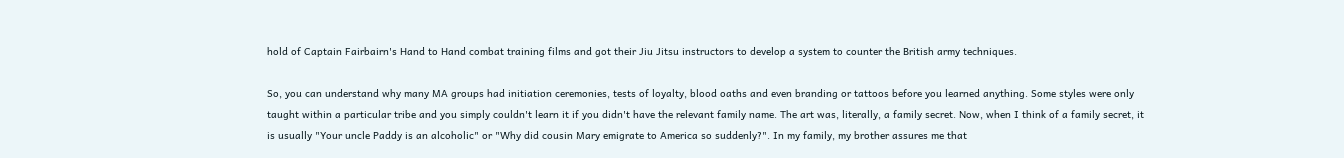hold of Captain Fairbairn's Hand to Hand combat training films and got their Jiu Jitsu instructors to develop a system to counter the British army techniques.

So, you can understand why many MA groups had initiation ceremonies, tests of loyalty, blood oaths and even branding or tattoos before you learned anything. Some styles were only taught within a particular tribe and you simply couldn't learn it if you didn't have the relevant family name. The art was, literally, a family secret. Now, when I think of a family secret, it is usually "Your uncle Paddy is an alcoholic" or "Why did cousin Mary emigrate to America so suddenly?". In my family, my brother assures me that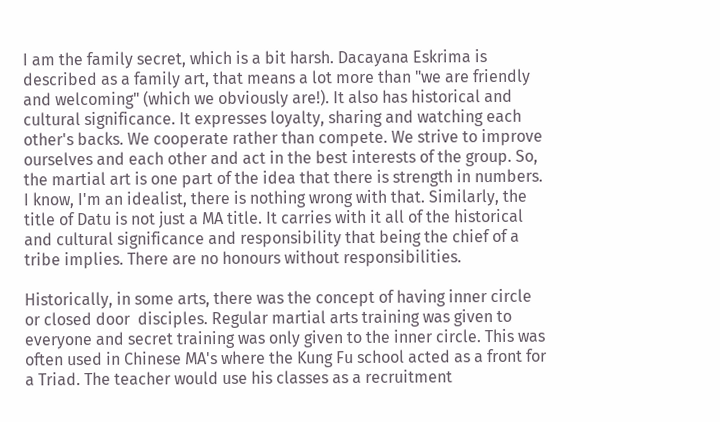I am the family secret, which is a bit harsh. Dacayana Eskrima is described as a family art, that means a lot more than "we are friendly and welcoming" (which we obviously are!). It also has historical and cultural significance. It expresses loyalty, sharing and watching each other's backs. We cooperate rather than compete. We strive to improve ourselves and each other and act in the best interests of the group. So, the martial art is one part of the idea that there is strength in numbers. I know, I'm an idealist, there is nothing wrong with that. Similarly, the title of Datu is not just a MA title. It carries with it all of the historical and cultural significance and responsibility that being the chief of a tribe implies. There are no honours without responsibilities.

Historically, in some arts, there was the concept of having inner circle or closed door  disciples. Regular martial arts training was given to everyone and secret training was only given to the inner circle. This was often used in Chinese MA's where the Kung Fu school acted as a front for a Triad. The teacher would use his classes as a recruitment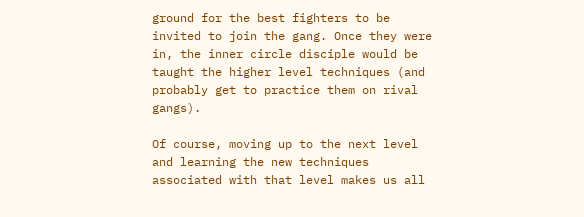ground for the best fighters to be invited to join the gang. Once they were in, the inner circle disciple would be taught the higher level techniques (and probably get to practice them on rival gangs).

Of course, moving up to the next level and learning the new techniques associated with that level makes us all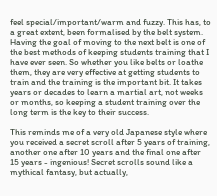feel special/important/warm and fuzzy. This has, to a great extent, been formalised by the belt system. Having the goal of moving to the next belt is one of the best methods of keeping students training that I have ever seen. So whether you like belts or loathe them, they are very effective at getting students to train and the training is the important bit. It takes years or decades to learn a martial art, not weeks or months, so keeping a student training over the long term is the key to their success.

This reminds me of a very old Japanese style where you received a secret scroll after 5 years of training, another one after 10 years and the final one after 15 years - ingenious! Secret scrolls sound like a mythical fantasy, but actually,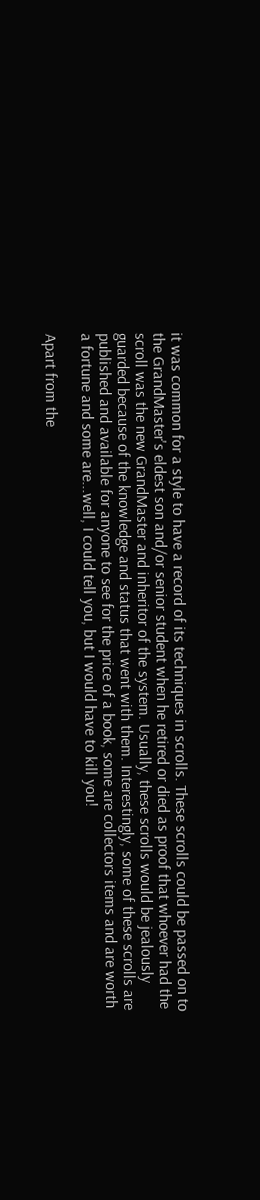it was common for a style to have a record of its techniques in scrolls. These scrolls could be passed on to the GrandMaster's eldest son and/or senior student when he retired or died as proof that whoever had the scroll was the new GrandMaster and inheritor of the system. Usually, these scrolls would be jealously guarded because of the knowledge and status that went with them. Interestingly, some of these scrolls are published and available for anyone to see for the price of a book, some are collectors items and are worth a fortune and some are...well, I could tell you, but I would have to kill you!

Apart from the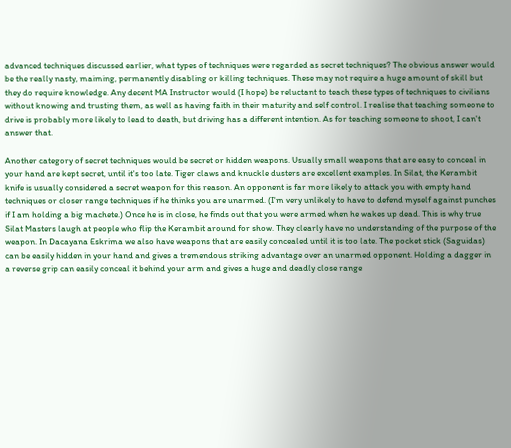advanced techniques discussed earlier, what types of techniques were regarded as secret techniques? The obvious answer would be the really nasty, maiming, permanently disabling or killing techniques. These may not require a huge amount of skill but they do require knowledge. Any decent MA Instructor would (I hope) be reluctant to teach these types of techniques to civilians without knowing and trusting them, as well as having faith in their maturity and self control. I realise that teaching someone to drive is probably more likely to lead to death, but driving has a different intention. As for teaching someone to shoot, I can't answer that.

Another category of secret techniques would be secret or hidden weapons. Usually small weapons that are easy to conceal in your hand are kept secret, until it's too late. Tiger claws and knuckle dusters are excellent examples. In Silat, the Kerambit knife is usually considered a secret weapon for this reason. An opponent is far more likely to attack you with empty hand techniques or closer range techniques if he thinks you are unarmed. (I'm very unlikely to have to defend myself against punches if I am holding a big machete.) Once he is in close, he finds out that you were armed when he wakes up dead. This is why true Silat Masters laugh at people who flip the Kerambit around for show. They clearly have no understanding of the purpose of the weapon. In Dacayana Eskrima we also have weapons that are easily concealed until it is too late. The pocket stick (Saguidas) can be easily hidden in your hand and gives a tremendous striking advantage over an unarmed opponent. Holding a dagger in a reverse grip can easily conceal it behind your arm and gives a huge and deadly close range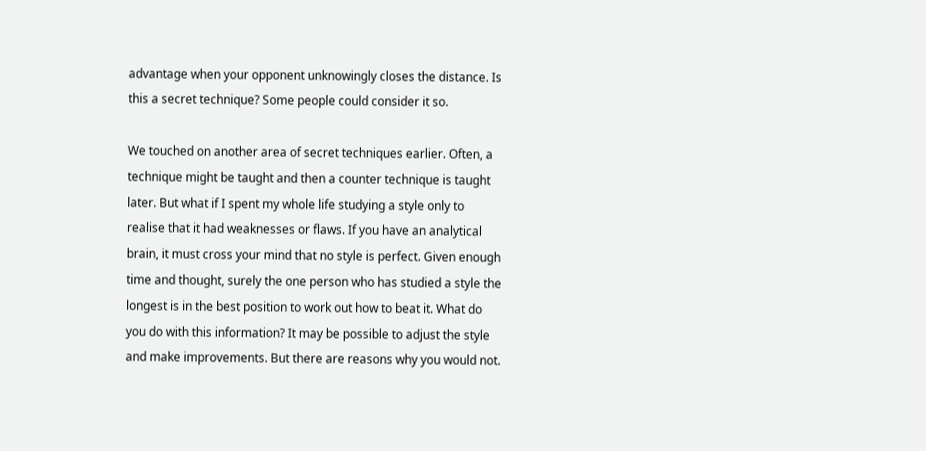advantage when your opponent unknowingly closes the distance. Is this a secret technique? Some people could consider it so.

We touched on another area of secret techniques earlier. Often, a technique might be taught and then a counter technique is taught later. But what if I spent my whole life studying a style only to realise that it had weaknesses or flaws. If you have an analytical brain, it must cross your mind that no style is perfect. Given enough time and thought, surely the one person who has studied a style the longest is in the best position to work out how to beat it. What do you do with this information? It may be possible to adjust the style and make improvements. But there are reasons why you would not.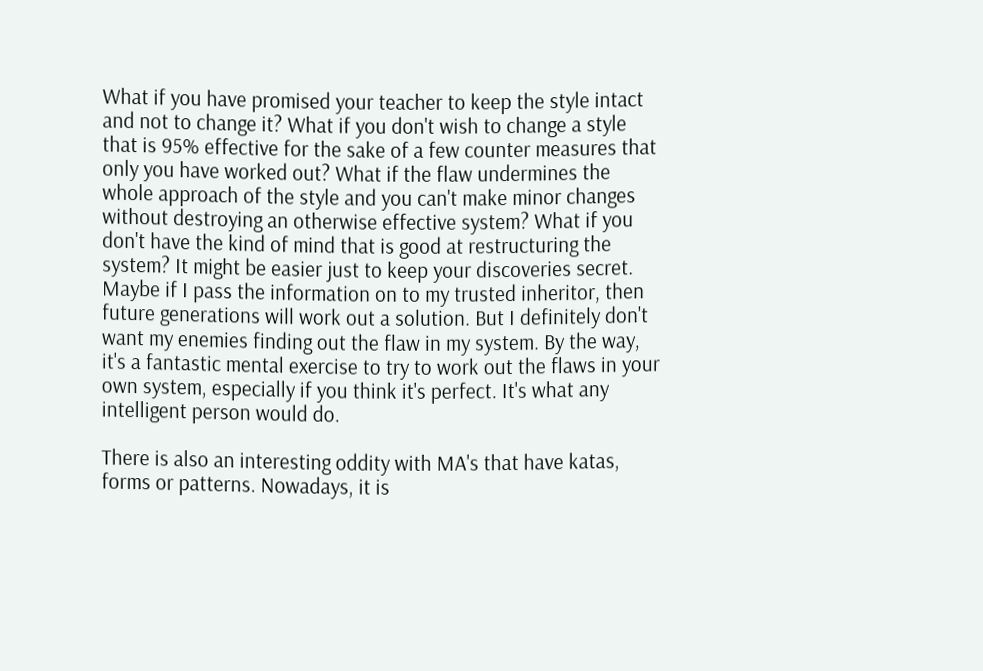What if you have promised your teacher to keep the style intact and not to change it? What if you don't wish to change a style that is 95% effective for the sake of a few counter measures that only you have worked out? What if the flaw undermines the whole approach of the style and you can't make minor changes without destroying an otherwise effective system? What if you don't have the kind of mind that is good at restructuring the system? It might be easier just to keep your discoveries secret. Maybe if I pass the information on to my trusted inheritor, then future generations will work out a solution. But I definitely don't want my enemies finding out the flaw in my system. By the way, it's a fantastic mental exercise to try to work out the flaws in your own system, especially if you think it's perfect. It's what any intelligent person would do.

There is also an interesting oddity with MA's that have katas, forms or patterns. Nowadays, it is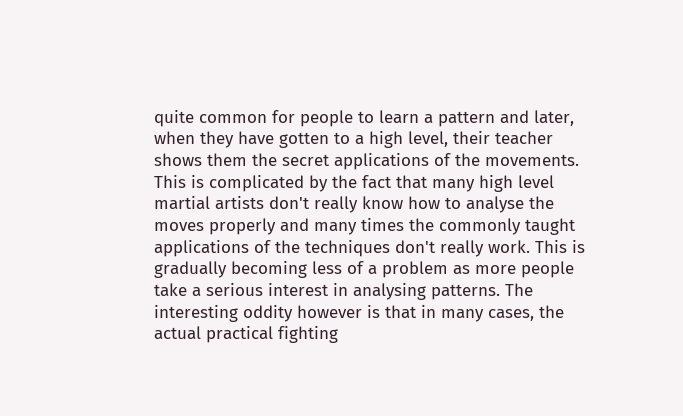quite common for people to learn a pattern and later, when they have gotten to a high level, their teacher shows them the secret applications of the movements. This is complicated by the fact that many high level martial artists don't really know how to analyse the moves properly and many times the commonly taught applications of the techniques don't really work. This is gradually becoming less of a problem as more people take a serious interest in analysing patterns. The interesting oddity however is that in many cases, the actual practical fighting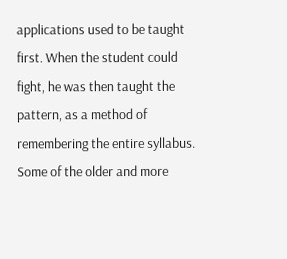applications used to be taught first. When the student could fight, he was then taught the pattern, as a method of remembering the entire syllabus. Some of the older and more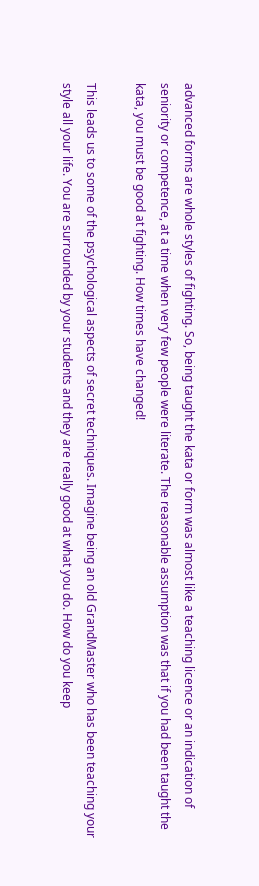advanced forms are whole styles of fighting. So, being taught the kata or form was almost like a teaching licence or an indication of seniority or competence, at a time when very few people were literate. The reasonable assumption was that if you had been taught the kata, you must be good at fighting. How times have changed!

This leads us to some of the psychological aspects of secret techniques. Imagine being an old GrandMaster who has been teaching your style all your life. You are surrounded by your students and they are really good at what you do. How do you keep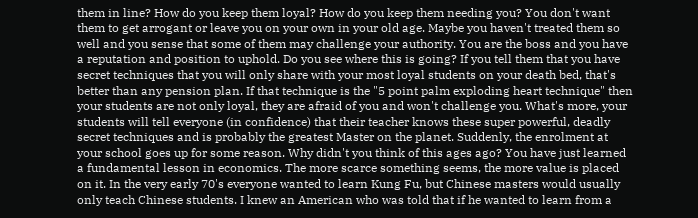them in line? How do you keep them loyal? How do you keep them needing you? You don't want them to get arrogant or leave you on your own in your old age. Maybe you haven't treated them so well and you sense that some of them may challenge your authority. You are the boss and you have a reputation and position to uphold. Do you see where this is going? If you tell them that you have secret techniques that you will only share with your most loyal students on your death bed, that's better than any pension plan. If that technique is the "5 point palm exploding heart technique" then your students are not only loyal, they are afraid of you and won't challenge you. What's more, your students will tell everyone (in confidence) that their teacher knows these super powerful, deadly secret techniques and is probably the greatest Master on the planet. Suddenly, the enrolment at your school goes up for some reason. Why didn't you think of this ages ago? You have just learned a fundamental lesson in economics. The more scarce something seems, the more value is placed on it. In the very early 70's everyone wanted to learn Kung Fu, but Chinese masters would usually only teach Chinese students. I knew an American who was told that if he wanted to learn from a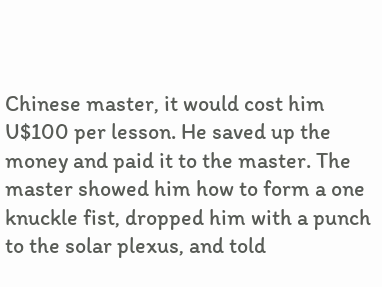Chinese master, it would cost him U$100 per lesson. He saved up the money and paid it to the master. The master showed him how to form a one knuckle fist, dropped him with a punch to the solar plexus, and told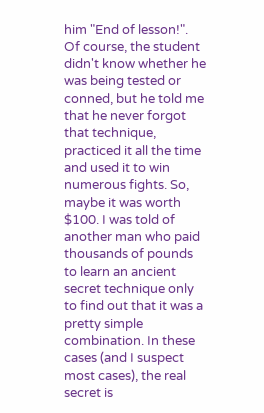him "End of lesson!". Of course, the student didn't know whether he was being tested or conned, but he told me that he never forgot that technique, practiced it all the time and used it to win numerous fights. So, maybe it was worth $100. I was told of another man who paid thousands of pounds to learn an ancient secret technique only to find out that it was a pretty simple combination. In these cases (and I suspect most cases), the real secret is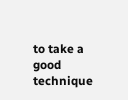to take a good  technique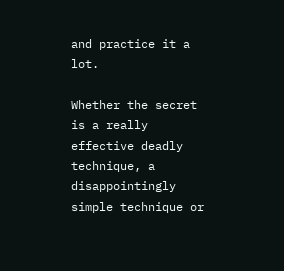and practice it a lot.

Whether the secret is a really effective deadly technique, a disappointingly simple technique or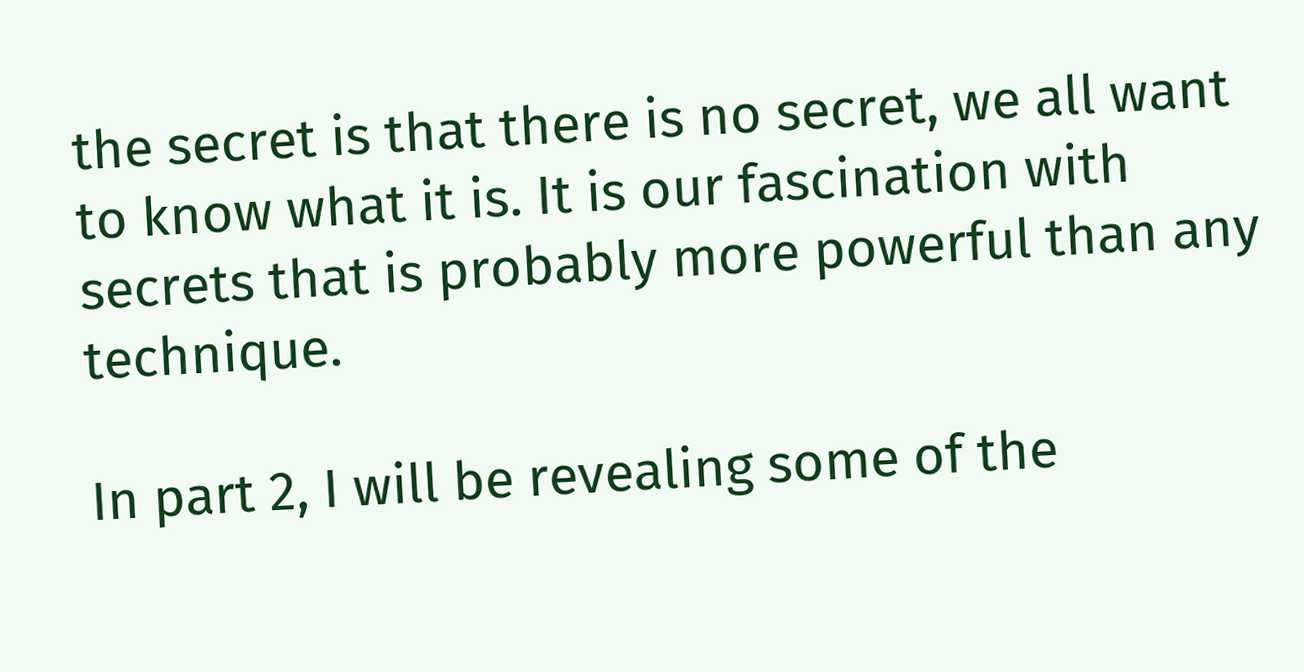the secret is that there is no secret, we all want to know what it is. It is our fascination with secrets that is probably more powerful than any technique.

In part 2, I will be revealing some of the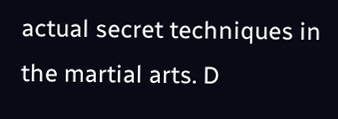actual secret techniques in the martial arts. D